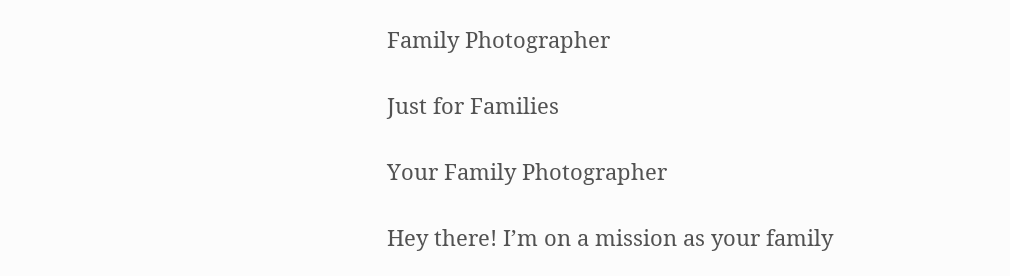Family Photographer

Just for Families

Your Family Photographer

Hey there! I’m on a mission as your family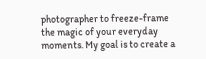photographer to freeze-frame the magic of your everyday moments. My goal is to create a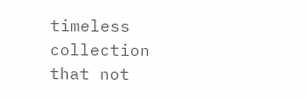timeless collection that not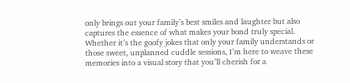only brings out your family’s best smiles and laughter but also captures the essence of what makes your bond truly special. Whether it’s the goofy jokes that only your family understands or those sweet, unplanned cuddle sessions, I’m here to weave these memories into a visual story that you’ll cherish for a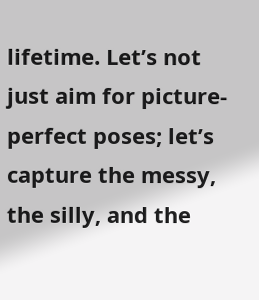lifetime. Let’s not just aim for picture-perfect poses; let’s capture the messy, the silly, and the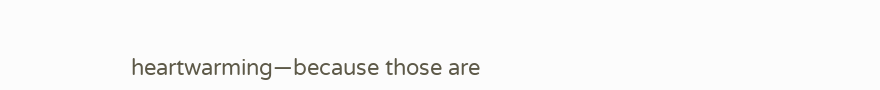heartwarming—because those are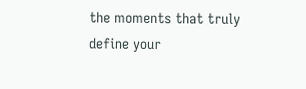the moments that truly define your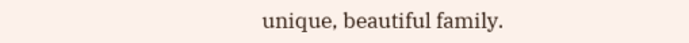unique, beautiful family.